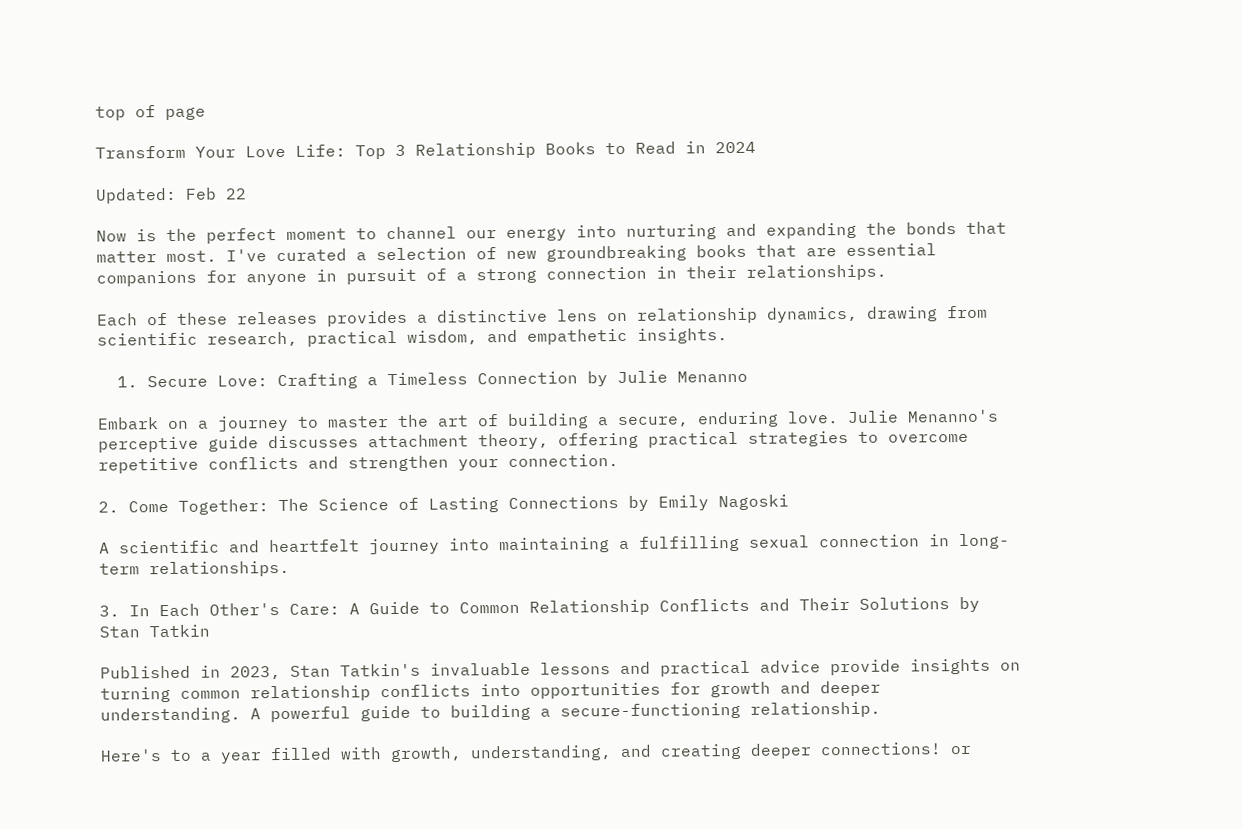top of page

Transform Your Love Life: Top 3 Relationship Books to Read in 2024

Updated: Feb 22

Now is the perfect moment to channel our energy into nurturing and expanding the bonds that matter most. I've curated a selection of new groundbreaking books that are essential companions for anyone in pursuit of a strong connection in their relationships.

Each of these releases provides a distinctive lens on relationship dynamics, drawing from scientific research, practical wisdom, and empathetic insights.

  1. Secure Love: Crafting a Timeless Connection by Julie Menanno

Embark on a journey to master the art of building a secure, enduring love. Julie Menanno's perceptive guide discusses attachment theory, offering practical strategies to overcome repetitive conflicts and strengthen your connection.

2. Come Together: The Science of Lasting Connections by Emily Nagoski

A scientific and heartfelt journey into maintaining a fulfilling sexual connection in long-term relationships.

3. In Each Other's Care: A Guide to Common Relationship Conflicts and Their Solutions by Stan Tatkin

Published in 2023, Stan Tatkin's invaluable lessons and practical advice provide insights on turning common relationship conflicts into opportunities for growth and deeper understanding. A powerful guide to building a secure-functioning relationship.

Here's to a year filled with growth, understanding, and creating deeper connections! or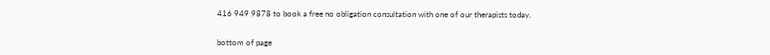416 949 9878 to book a free no obligation consultation with one of our therapists today.


bottom of page